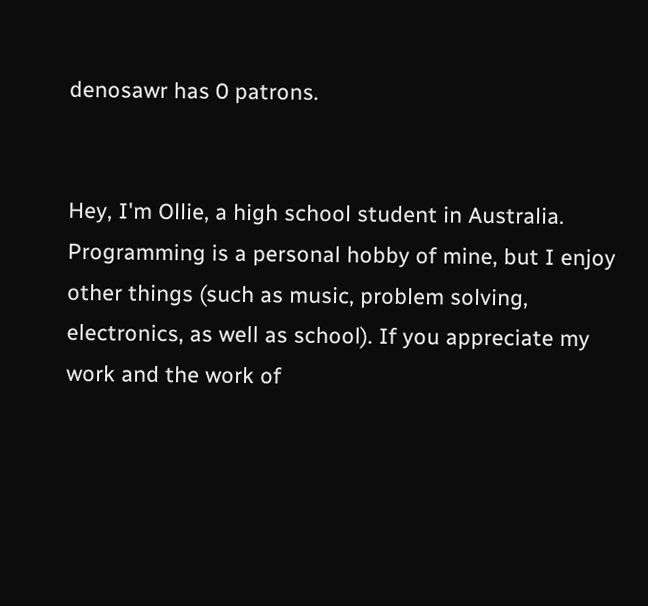denosawr has 0 patrons.


Hey, I'm Ollie, a high school student in Australia. Programming is a personal hobby of mine, but I enjoy other things (such as music, problem solving, electronics, as well as school). If you appreciate my work and the work of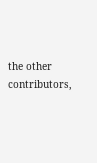the other contributors,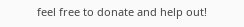feel free to donate and help out!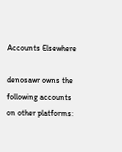Accounts Elsewhere

denosawr owns the following accounts on other platforms: